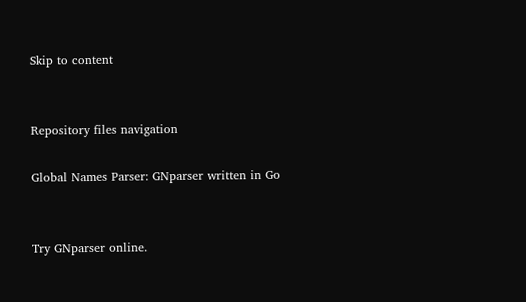Skip to content


Repository files navigation

Global Names Parser: GNparser written in Go


Try GNparser online.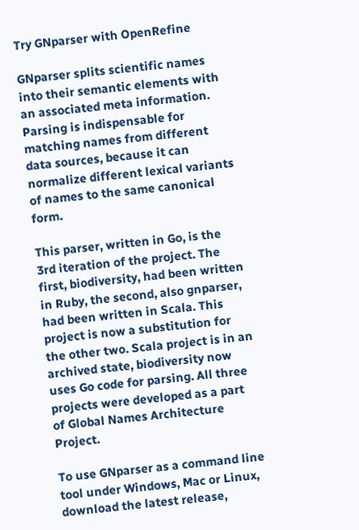Try GNparser with OpenRefine

GNparser splits scientific names into their semantic elements with an associated meta information. Parsing is indispensable for matching names from different data sources, because it can normalize different lexical variants of names to the same canonical form.

This parser, written in Go, is the 3rd iteration of the project. The first, biodiversity, had been written in Ruby, the second, also gnparser, had been written in Scala. This project is now a substitution for the other two. Scala project is in an archived state, biodiversity now uses Go code for parsing. All three projects were developed as a part of Global Names Architecture Project.

To use GNparser as a command line tool under Windows, Mac or Linux, download the latest release,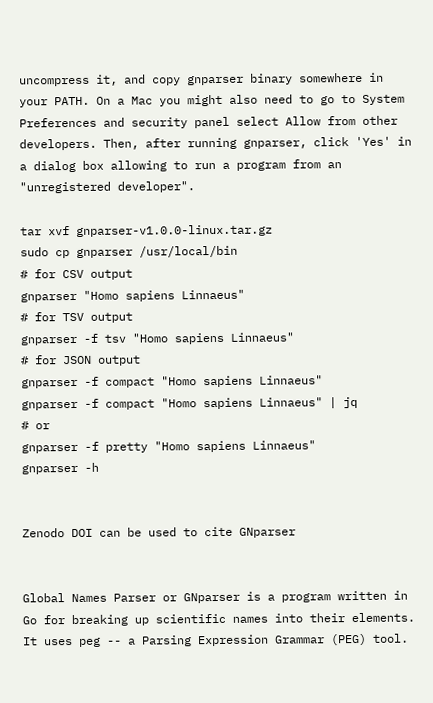uncompress it, and copy gnparser binary somewhere in your PATH. On a Mac you might also need to go to System Preferences and security panel select Allow from other developers. Then, after running gnparser, click 'Yes' in a dialog box allowing to run a program from an "unregistered developer".

tar xvf gnparser-v1.0.0-linux.tar.gz
sudo cp gnparser /usr/local/bin
# for CSV output
gnparser "Homo sapiens Linnaeus"
# for TSV output
gnparser -f tsv "Homo sapiens Linnaeus"
# for JSON output
gnparser -f compact "Homo sapiens Linnaeus"
gnparser -f compact "Homo sapiens Linnaeus" | jq
# or
gnparser -f pretty "Homo sapiens Linnaeus"
gnparser -h


Zenodo DOI can be used to cite GNparser


Global Names Parser or GNparser is a program written in Go for breaking up scientific names into their elements. It uses peg -- a Parsing Expression Grammar (PEG) tool.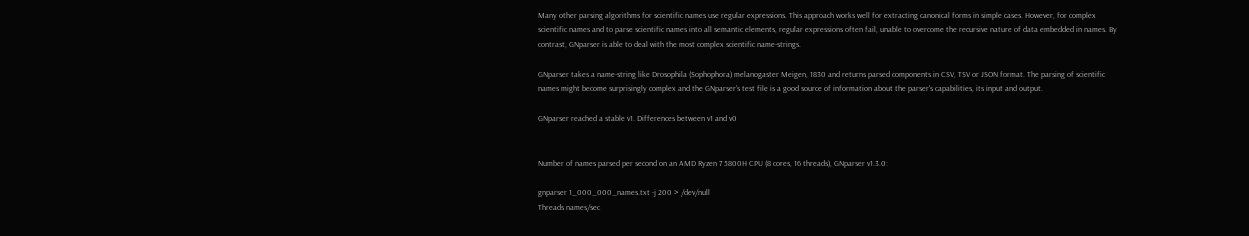Many other parsing algorithms for scientific names use regular expressions. This approach works well for extracting canonical forms in simple cases. However, for complex scientific names and to parse scientific names into all semantic elements, regular expressions often fail, unable to overcome the recursive nature of data embedded in names. By contrast, GNparser is able to deal with the most complex scientific name-strings.

GNparser takes a name-string like Drosophila (Sophophora) melanogaster Meigen, 1830 and returns parsed components in CSV, TSV or JSON format. The parsing of scientific names might become surprisingly complex and the GNparser's test file is a good source of information about the parser's capabilities, its input and output.

GNparser reached a stable v1. Differences between v1 and v0


Number of names parsed per second on an AMD Ryzen 7 5800H CPU (8 cores, 16 threads), GNparser v1.3.0:

gnparser 1_000_000_names.txt -j 200 > /dev/null
Threads names/sec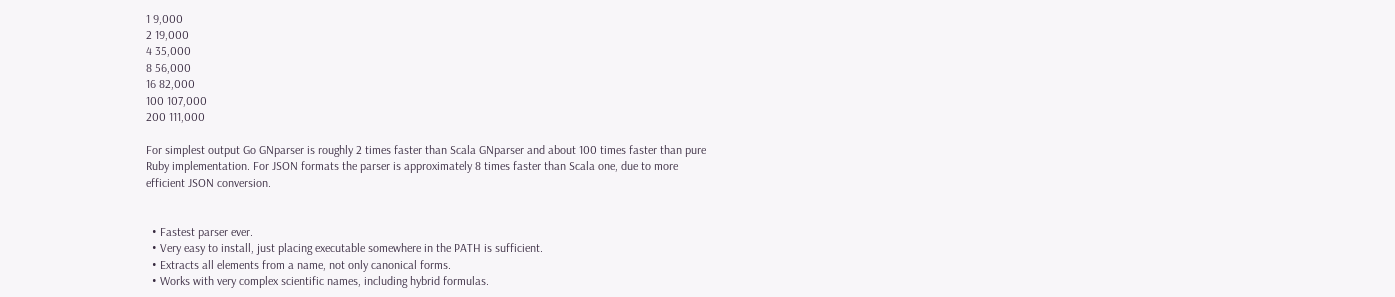1 9,000
2 19,000
4 35,000
8 56,000
16 82,000
100 107,000
200 111,000

For simplest output Go GNparser is roughly 2 times faster than Scala GNparser and about 100 times faster than pure Ruby implementation. For JSON formats the parser is approximately 8 times faster than Scala one, due to more efficient JSON conversion.


  • Fastest parser ever.
  • Very easy to install, just placing executable somewhere in the PATH is sufficient.
  • Extracts all elements from a name, not only canonical forms.
  • Works with very complex scientific names, including hybrid formulas.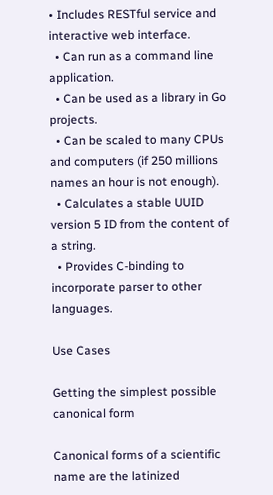• Includes RESTful service and interactive web interface.
  • Can run as a command line application.
  • Can be used as a library in Go projects.
  • Can be scaled to many CPUs and computers (if 250 millions names an hour is not enough).
  • Calculates a stable UUID version 5 ID from the content of a string.
  • Provides C-binding to incorporate parser to other languages.

Use Cases

Getting the simplest possible canonical form

Canonical forms of a scientific name are the latinized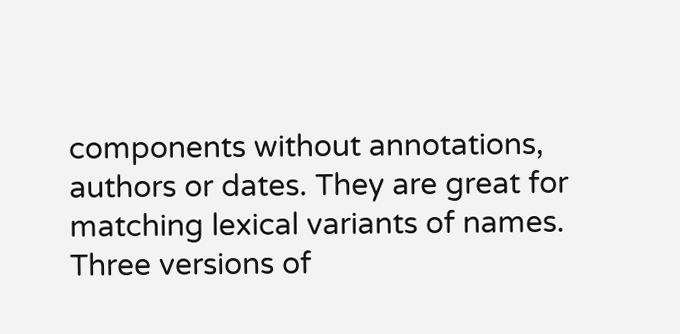components without annotations, authors or dates. They are great for matching lexical variants of names. Three versions of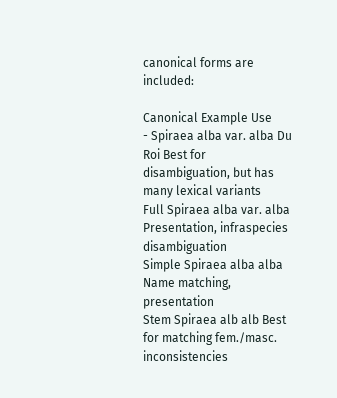canonical forms are included:

Canonical Example Use
- Spiraea alba var. alba Du Roi Best for disambiguation, but has many lexical variants
Full Spiraea alba var. alba Presentation, infraspecies disambiguation
Simple Spiraea alba alba Name matching, presentation
Stem Spiraea alb alb Best for matching fem./masc. inconsistencies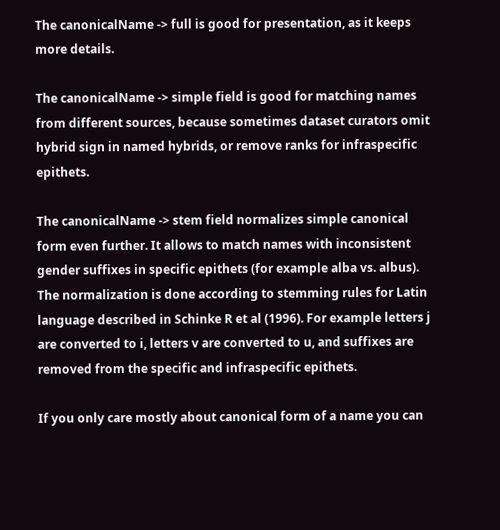The canonicalName -> full is good for presentation, as it keeps more details.

The canonicalName -> simple field is good for matching names from different sources, because sometimes dataset curators omit hybrid sign in named hybrids, or remove ranks for infraspecific epithets.

The canonicalName -> stem field normalizes simple canonical form even further. It allows to match names with inconsistent gender suffixes in specific epithets (for example alba vs. albus). The normalization is done according to stemming rules for Latin language described in Schinke R et al (1996). For example letters j are converted to i, letters v are converted to u, and suffixes are removed from the specific and infraspecific epithets.

If you only care mostly about canonical form of a name you can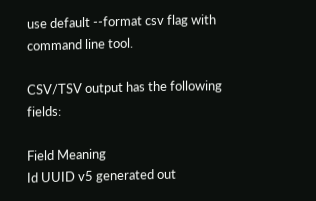use default --format csv flag with command line tool.

CSV/TSV output has the following fields:

Field Meaning
Id UUID v5 generated out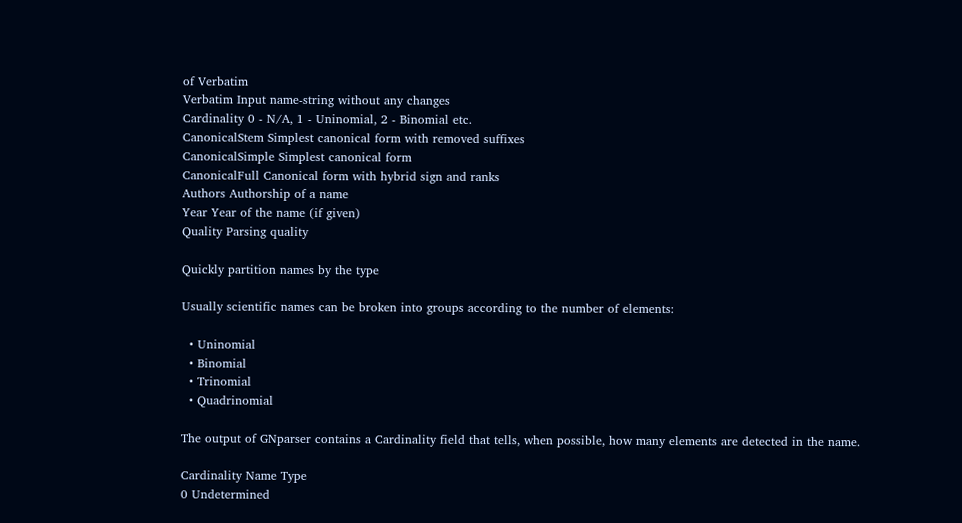of Verbatim
Verbatim Input name-string without any changes
Cardinality 0 - N/A, 1 - Uninomial, 2 - Binomial etc.
CanonicalStem Simplest canonical form with removed suffixes
CanonicalSimple Simplest canonical form
CanonicalFull Canonical form with hybrid sign and ranks
Authors Authorship of a name
Year Year of the name (if given)
Quality Parsing quality

Quickly partition names by the type

Usually scientific names can be broken into groups according to the number of elements:

  • Uninomial
  • Binomial
  • Trinomial
  • Quadrinomial

The output of GNparser contains a Cardinality field that tells, when possible, how many elements are detected in the name.

Cardinality Name Type
0 Undetermined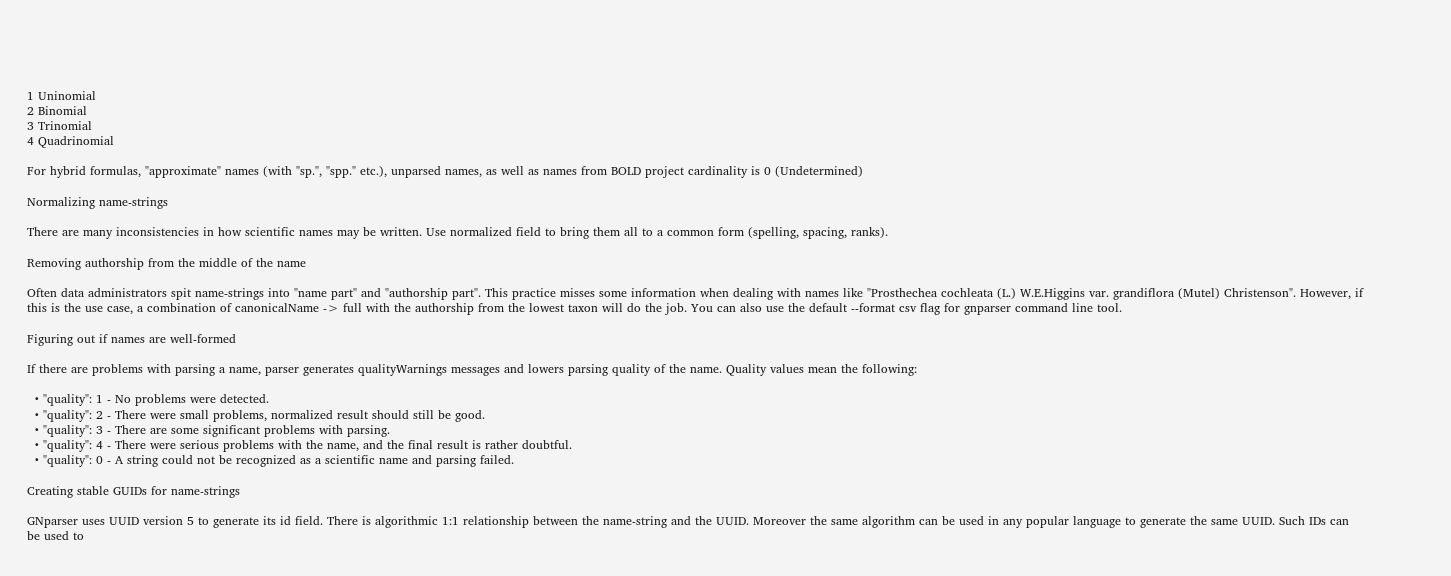1 Uninomial
2 Binomial
3 Trinomial
4 Quadrinomial

For hybrid formulas, "approximate" names (with "sp.", "spp." etc.), unparsed names, as well as names from BOLD project cardinality is 0 (Undetermined)

Normalizing name-strings

There are many inconsistencies in how scientific names may be written. Use normalized field to bring them all to a common form (spelling, spacing, ranks).

Removing authorship from the middle of the name

Often data administrators spit name-strings into "name part" and "authorship part". This practice misses some information when dealing with names like "Prosthechea cochleata (L.) W.E.Higgins var. grandiflora (Mutel) Christenson". However, if this is the use case, a combination of canonicalName -> full with the authorship from the lowest taxon will do the job. You can also use the default --format csv flag for gnparser command line tool.

Figuring out if names are well-formed

If there are problems with parsing a name, parser generates qualityWarnings messages and lowers parsing quality of the name. Quality values mean the following:

  • "quality": 1 - No problems were detected.
  • "quality": 2 - There were small problems, normalized result should still be good.
  • "quality": 3 - There are some significant problems with parsing.
  • "quality": 4 - There were serious problems with the name, and the final result is rather doubtful.
  • "quality": 0 - A string could not be recognized as a scientific name and parsing failed.

Creating stable GUIDs for name-strings

GNparser uses UUID version 5 to generate its id field. There is algorithmic 1:1 relationship between the name-string and the UUID. Moreover the same algorithm can be used in any popular language to generate the same UUID. Such IDs can be used to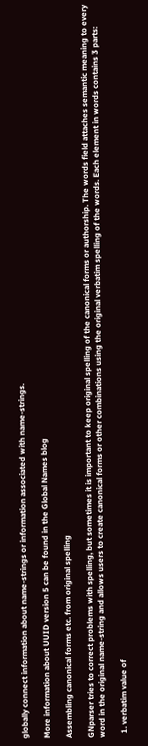globally connect information about name-strings or information associated with name-strings.

More information about UUID version 5 can be found in the Global Names blog

Assembling canonical forms etc. from original spelling

GNparser tries to correct problems with spelling, but sometimes it is important to keep original spelling of the canonical forms or authorship. The words field attaches semantic meaning to every word in the original name-string and allows users to create canonical forms or other combinations using the original verbatim spelling of the words. Each element in words contains 3 parts:

  1. verbatim value of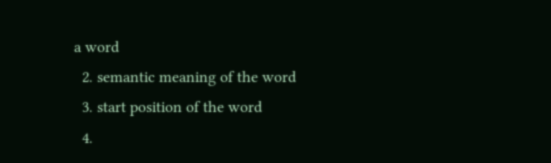a word
  2. semantic meaning of the word
  3. start position of the word
  4.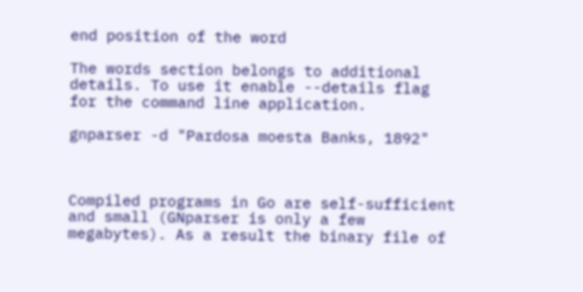end position of the word

The words section belongs to additional details. To use it enable --details flag for the command line application.

gnparser -d "Pardosa moesta Banks, 1892"



Compiled programs in Go are self-sufficient and small (GNparser is only a few megabytes). As a result the binary file of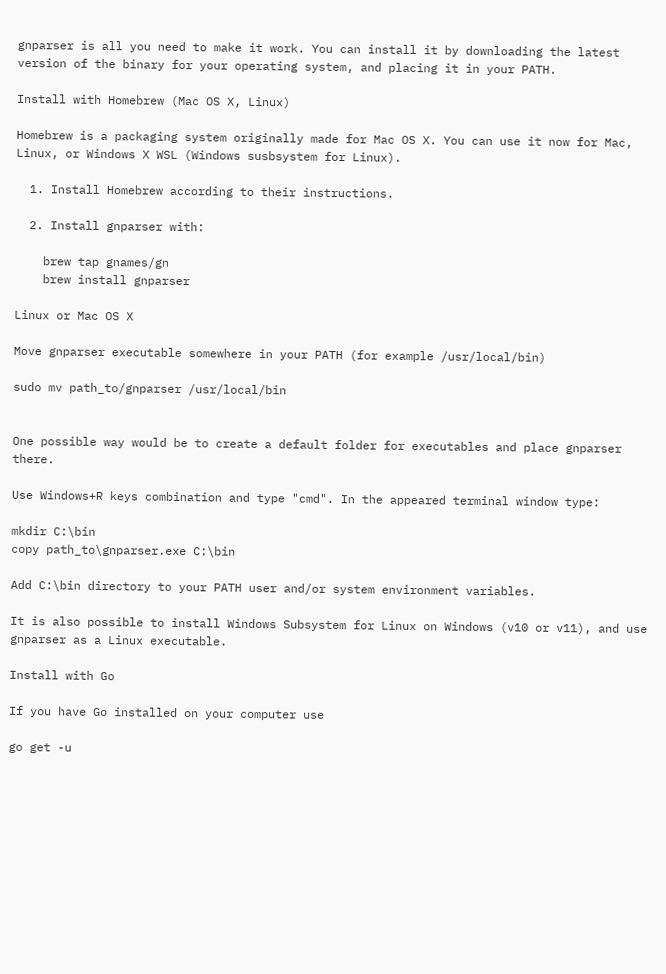gnparser is all you need to make it work. You can install it by downloading the latest version of the binary for your operating system, and placing it in your PATH.

Install with Homebrew (Mac OS X, Linux)

Homebrew is a packaging system originally made for Mac OS X. You can use it now for Mac, Linux, or Windows X WSL (Windows susbsystem for Linux).

  1. Install Homebrew according to their instructions.

  2. Install gnparser with:

    brew tap gnames/gn
    brew install gnparser

Linux or Mac OS X

Move gnparser executable somewhere in your PATH (for example /usr/local/bin)

sudo mv path_to/gnparser /usr/local/bin


One possible way would be to create a default folder for executables and place gnparser there.

Use Windows+R keys combination and type "cmd". In the appeared terminal window type:

mkdir C:\bin
copy path_to\gnparser.exe C:\bin

Add C:\bin directory to your PATH user and/or system environment variables.

It is also possible to install Windows Subsystem for Linux on Windows (v10 or v11), and use gnparser as a Linux executable.

Install with Go

If you have Go installed on your computer use

go get -u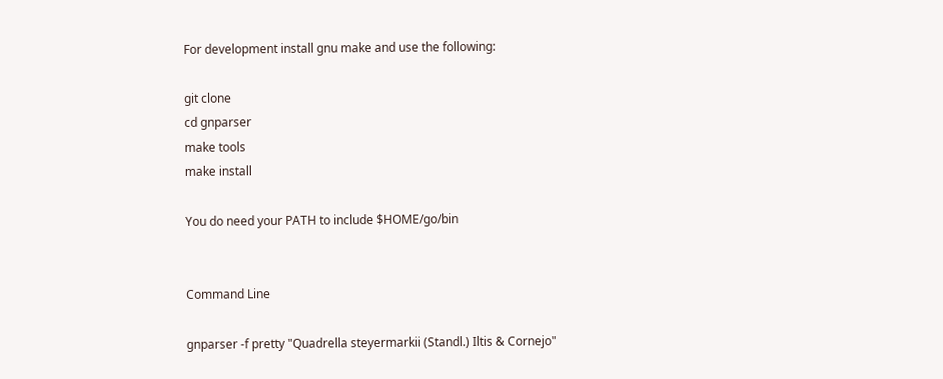For development install gnu make and use the following:

git clone
cd gnparser
make tools
make install

You do need your PATH to include $HOME/go/bin


Command Line

gnparser -f pretty "Quadrella steyermarkii (Standl.) Iltis & Cornejo"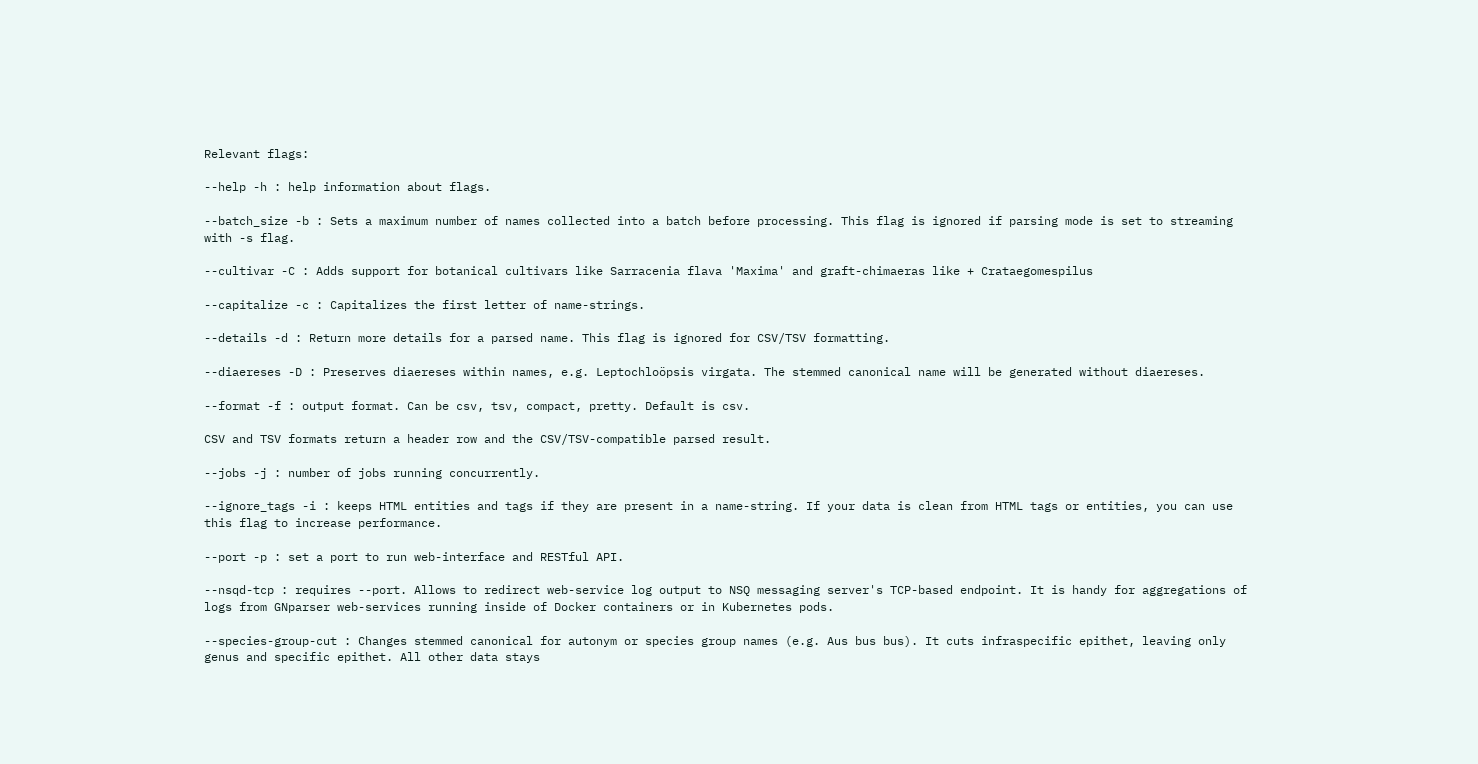Relevant flags:

--help -h : help information about flags.

--batch_size -b : Sets a maximum number of names collected into a batch before processing. This flag is ignored if parsing mode is set to streaming with -s flag.

--cultivar -C : Adds support for botanical cultivars like Sarracenia flava 'Maxima' and graft-chimaeras like + Crataegomespilus

--capitalize -c : Capitalizes the first letter of name-strings.

--details -d : Return more details for a parsed name. This flag is ignored for CSV/TSV formatting.

--diaereses -D : Preserves diaereses within names, e.g. Leptochloöpsis virgata. The stemmed canonical name will be generated without diaereses.

--format -f : output format. Can be csv, tsv, compact, pretty. Default is csv.

CSV and TSV formats return a header row and the CSV/TSV-compatible parsed result.

--jobs -j : number of jobs running concurrently.

--ignore_tags -i : keeps HTML entities and tags if they are present in a name-string. If your data is clean from HTML tags or entities, you can use this flag to increase performance.

--port -p : set a port to run web-interface and RESTful API.

--nsqd-tcp : requires --port. Allows to redirect web-service log output to NSQ messaging server's TCP-based endpoint. It is handy for aggregations of logs from GNparser web-services running inside of Docker containers or in Kubernetes pods.

--species-group-cut : Changes stemmed canonical for autonym or species group names (e.g. Aus bus bus). It cuts infraspecific epithet, leaving only genus and specific epithet. All other data stays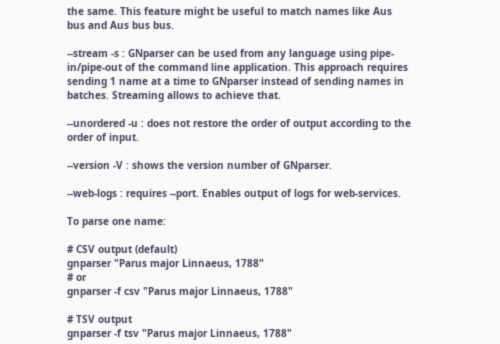the same. This feature might be useful to match names like Aus bus and Aus bus bus.

--stream -s : GNparser can be used from any language using pipe-in/pipe-out of the command line application. This approach requires sending 1 name at a time to GNparser instead of sending names in batches. Streaming allows to achieve that.

--unordered -u : does not restore the order of output according to the order of input.

--version -V : shows the version number of GNparser.

--web-logs : requires --port. Enables output of logs for web-services.

To parse one name:

# CSV output (default)
gnparser "Parus major Linnaeus, 1788"
# or
gnparser -f csv "Parus major Linnaeus, 1788"

# TSV output
gnparser -f tsv "Parus major Linnaeus, 1788"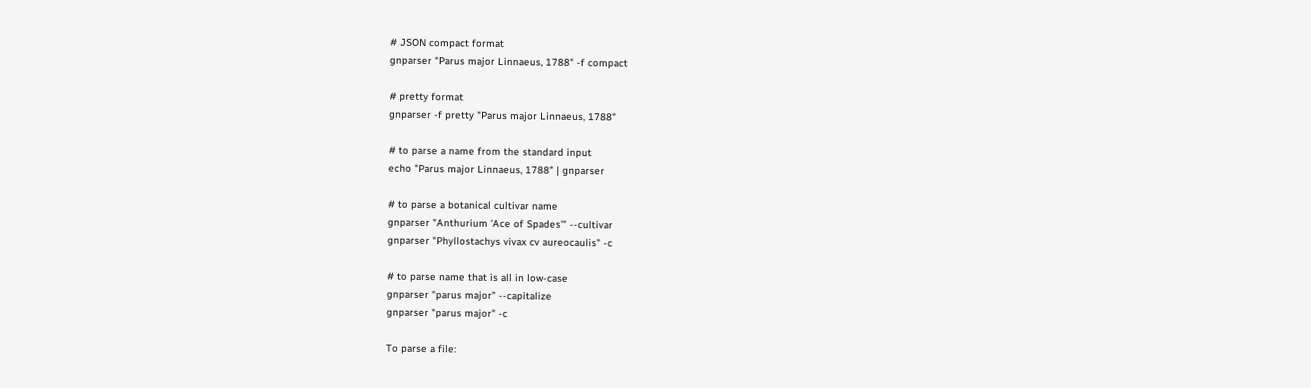# JSON compact format
gnparser "Parus major Linnaeus, 1788" -f compact

# pretty format
gnparser -f pretty "Parus major Linnaeus, 1788"

# to parse a name from the standard input
echo "Parus major Linnaeus, 1788" | gnparser

# to parse a botanical cultivar name
gnparser "Anthurium 'Ace of Spades'" --cultivar
gnparser "Phyllostachys vivax cv aureocaulis" -c

# to parse name that is all in low-case
gnparser "parus major" --capitalize
gnparser "parus major" -c

To parse a file: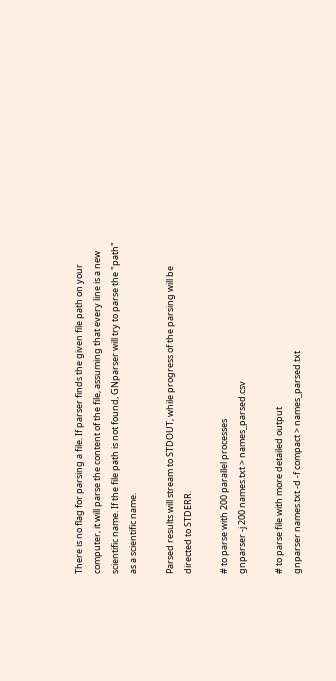There is no flag for parsing a file. If parser finds the given file path on your computer, it will parse the content of the file, assuming that every line is a new scientific name. If the file path is not found, GNparser will try to parse the "path" as a scientific name.

Parsed results will stream to STDOUT, while progress of the parsing will be directed to STDERR.

# to parse with 200 parallel processes
gnparser -j 200 names.txt > names_parsed.csv

# to parse file with more detailed output
gnparser names.txt -d -f compact > names_parsed.txt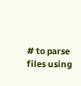# to parse files using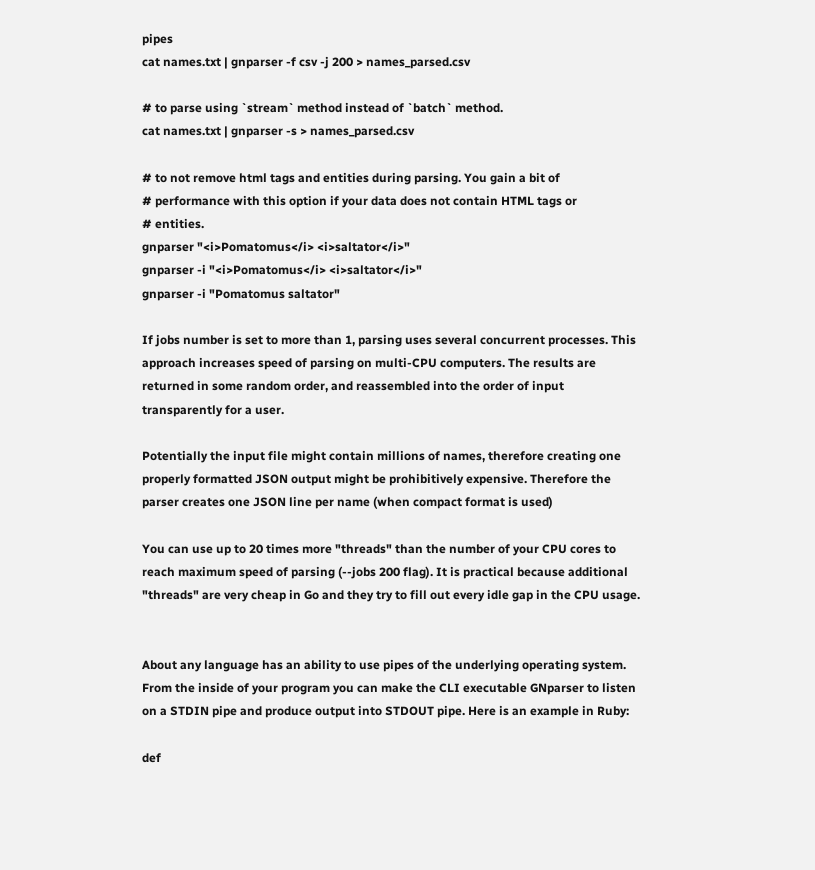pipes
cat names.txt | gnparser -f csv -j 200 > names_parsed.csv

# to parse using `stream` method instead of `batch` method.
cat names.txt | gnparser -s > names_parsed.csv

# to not remove html tags and entities during parsing. You gain a bit of
# performance with this option if your data does not contain HTML tags or
# entities.
gnparser "<i>Pomatomus</i> <i>saltator</i>"
gnparser -i "<i>Pomatomus</i> <i>saltator</i>"
gnparser -i "Pomatomus saltator"

If jobs number is set to more than 1, parsing uses several concurrent processes. This approach increases speed of parsing on multi-CPU computers. The results are returned in some random order, and reassembled into the order of input transparently for a user.

Potentially the input file might contain millions of names, therefore creating one properly formatted JSON output might be prohibitively expensive. Therefore the parser creates one JSON line per name (when compact format is used)

You can use up to 20 times more "threads" than the number of your CPU cores to reach maximum speed of parsing (--jobs 200 flag). It is practical because additional "threads" are very cheap in Go and they try to fill out every idle gap in the CPU usage.


About any language has an ability to use pipes of the underlying operating system. From the inside of your program you can make the CLI executable GNparser to listen on a STDIN pipe and produce output into STDOUT pipe. Here is an example in Ruby:

def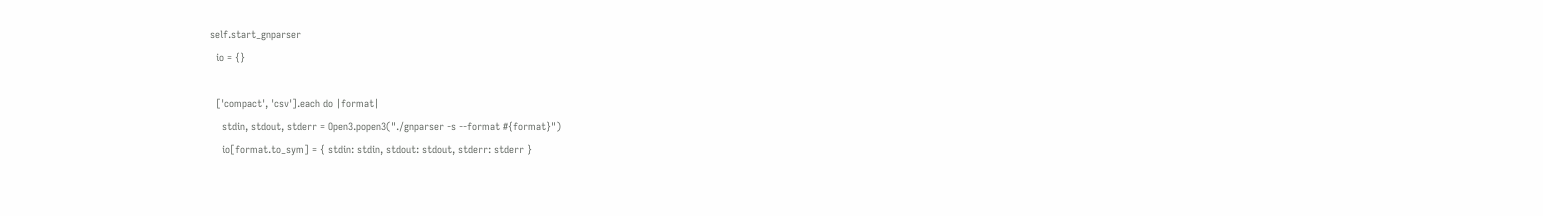self.start_gnparser
  io = {}

  ['compact', 'csv'].each do |format|
    stdin, stdout, stderr = Open3.popen3("./gnparser -s --format #{format}")
    io[format.to_sym] = { stdin: stdin, stdout: stdout, stderr: stderr }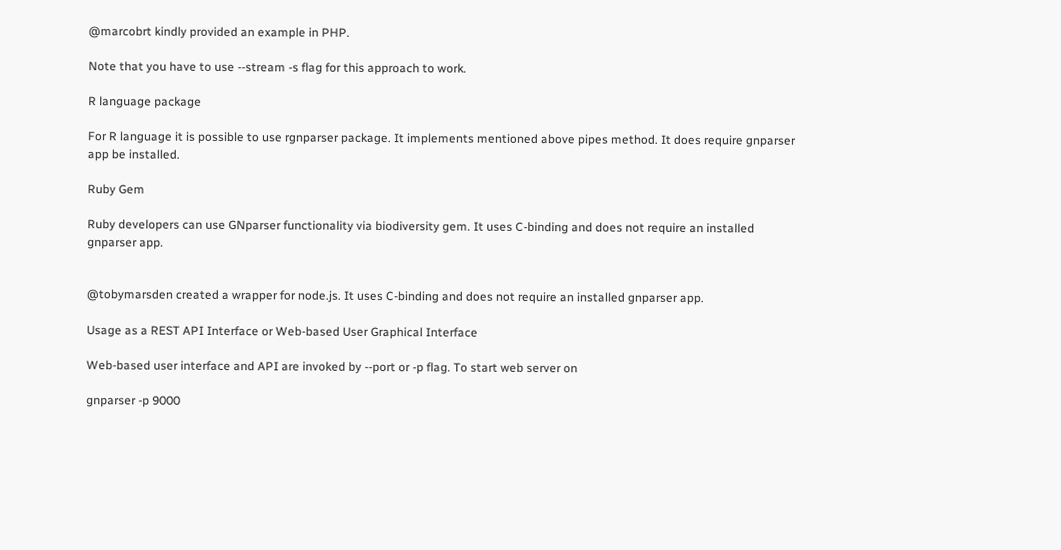@marcobrt kindly provided an example in PHP.

Note that you have to use --stream -s flag for this approach to work.

R language package

For R language it is possible to use rgnparser package. It implements mentioned above pipes method. It does require gnparser app be installed.

Ruby Gem

Ruby developers can use GNparser functionality via biodiversity gem. It uses C-binding and does not require an installed gnparser app.


@tobymarsden created a wrapper for node.js. It uses C-binding and does not require an installed gnparser app.

Usage as a REST API Interface or Web-based User Graphical Interface

Web-based user interface and API are invoked by --port or -p flag. To start web server on

gnparser -p 9000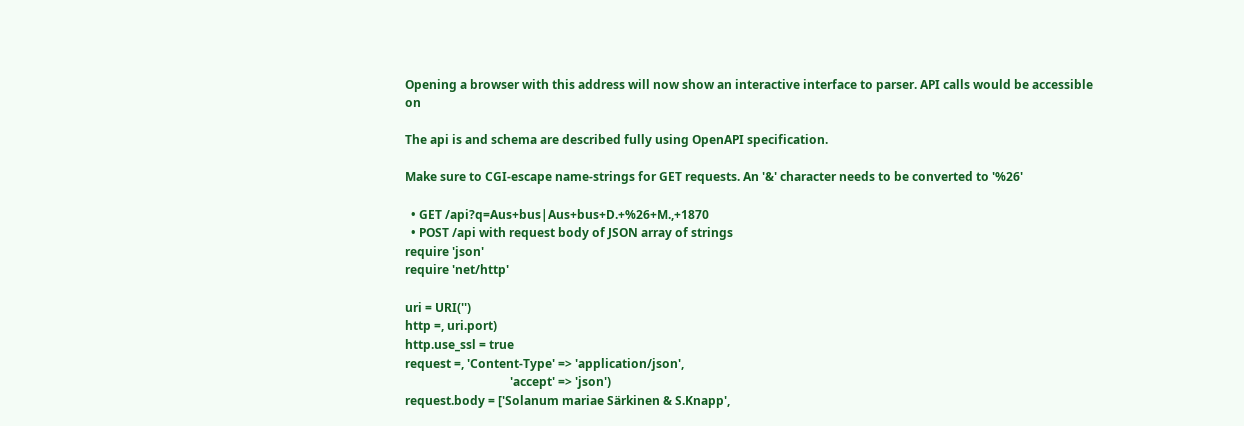Opening a browser with this address will now show an interactive interface to parser. API calls would be accessible on

The api is and schema are described fully using OpenAPI specification.

Make sure to CGI-escape name-strings for GET requests. An '&' character needs to be converted to '%26'

  • GET /api?q=Aus+bus|Aus+bus+D.+%26+M.,+1870
  • POST /api with request body of JSON array of strings
require 'json'
require 'net/http'

uri = URI('')
http =, uri.port)
http.use_ssl = true
request =, 'Content-Type' => 'application/json',
                                   'accept' => 'json')
request.body = ['Solanum mariae Särkinen & S.Knapp',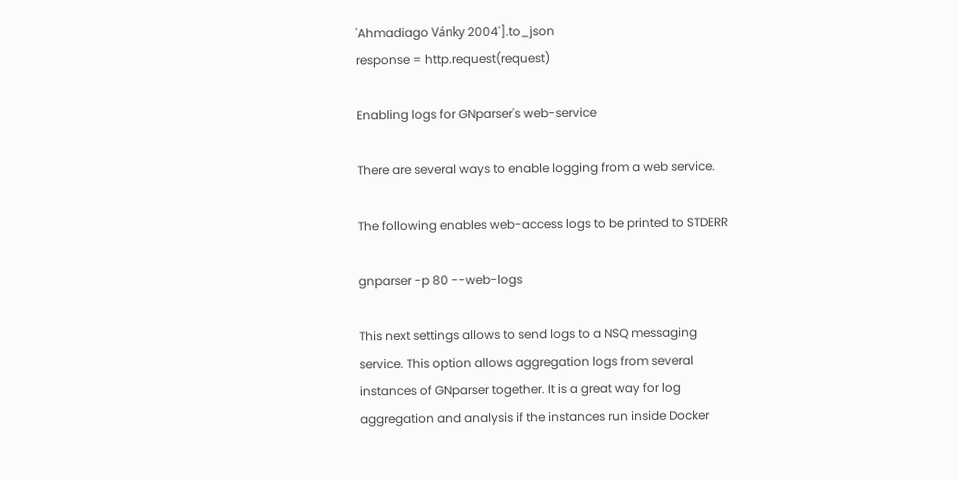'Ahmadiago Vánky 2004'].to_json
response = http.request(request)

Enabling logs for GNparser's web-service

There are several ways to enable logging from a web service.

The following enables web-access logs to be printed to STDERR

gnparser -p 80 --web-logs

This next settings allows to send logs to a NSQ messaging service. This option allows aggregation logs from several instances of GNparser together. It is a great way for log aggregation and analysis if the instances run inside Docker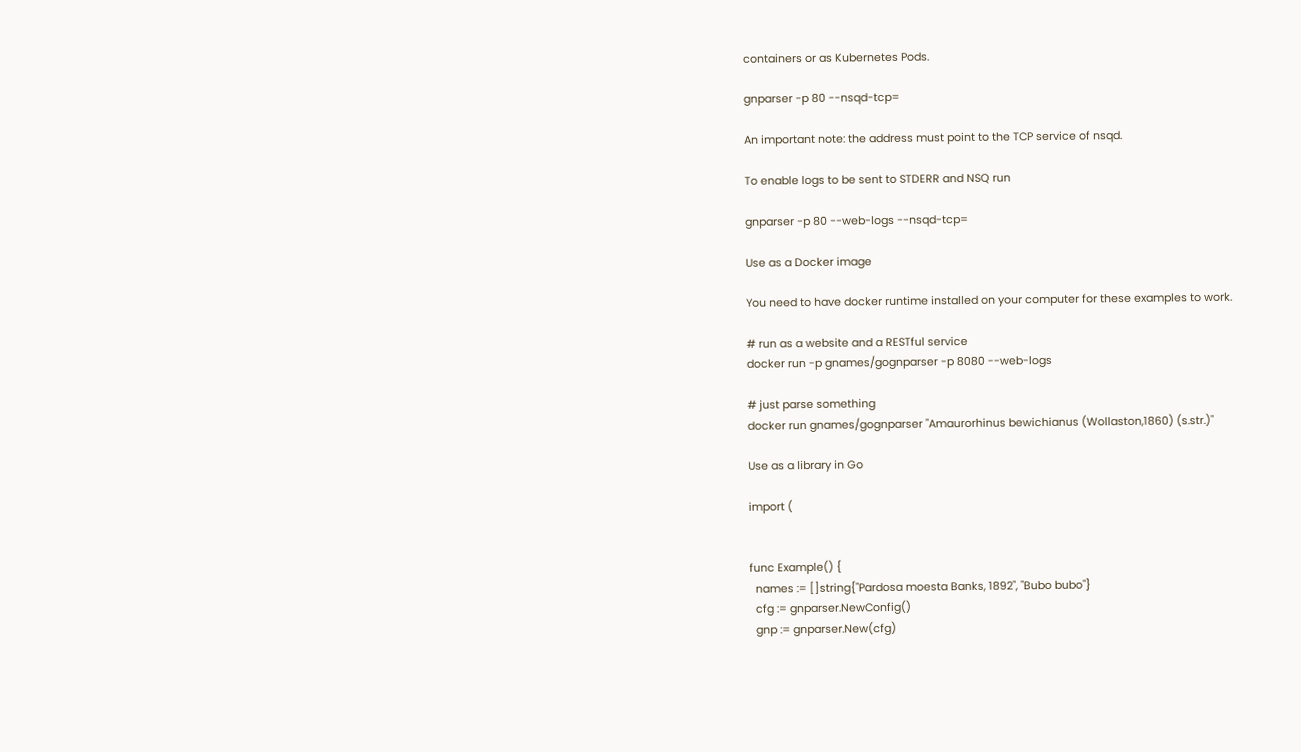containers or as Kubernetes Pods.

gnparser -p 80 --nsqd-tcp=

An important note: the address must point to the TCP service of nsqd.

To enable logs to be sent to STDERR and NSQ run

gnparser -p 80 --web-logs --nsqd-tcp=

Use as a Docker image

You need to have docker runtime installed on your computer for these examples to work.

# run as a website and a RESTful service
docker run -p gnames/gognparser -p 8080 --web-logs

# just parse something
docker run gnames/gognparser "Amaurorhinus bewichianus (Wollaston,1860) (s.str.)"

Use as a library in Go

import (


func Example() {
  names := []string{"Pardosa moesta Banks, 1892", "Bubo bubo"}
  cfg := gnparser.NewConfig()
  gnp := gnparser.New(cfg)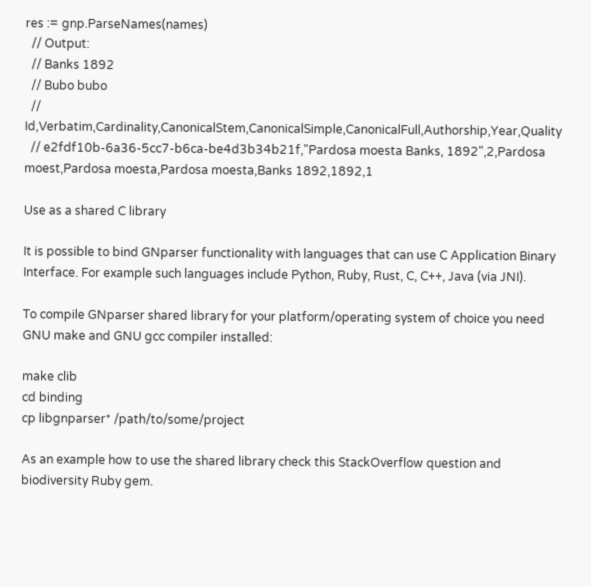res := gnp.ParseNames(names)
  // Output:
  // Banks 1892
  // Bubo bubo
  // Id,Verbatim,Cardinality,CanonicalStem,CanonicalSimple,CanonicalFull,Authorship,Year,Quality
  // e2fdf10b-6a36-5cc7-b6ca-be4d3b34b21f,"Pardosa moesta Banks, 1892",2,Pardosa moest,Pardosa moesta,Pardosa moesta,Banks 1892,1892,1

Use as a shared C library

It is possible to bind GNparser functionality with languages that can use C Application Binary Interface. For example such languages include Python, Ruby, Rust, C, C++, Java (via JNI).

To compile GNparser shared library for your platform/operating system of choice you need GNU make and GNU gcc compiler installed:

make clib
cd binding
cp libgnparser* /path/to/some/project

As an example how to use the shared library check this StackOverflow question and biodiversity Ruby gem.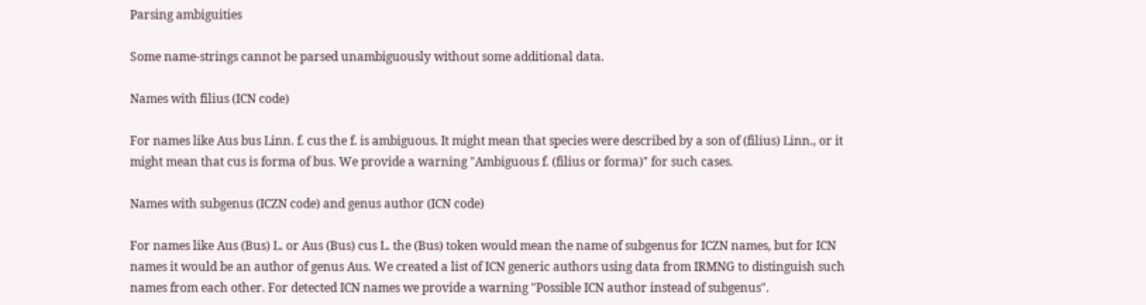Parsing ambiguities

Some name-strings cannot be parsed unambiguously without some additional data.

Names with filius (ICN code)

For names like Aus bus Linn. f. cus the f. is ambiguous. It might mean that species were described by a son of (filius) Linn., or it might mean that cus is forma of bus. We provide a warning "Ambiguous f. (filius or forma)" for such cases.

Names with subgenus (ICZN code) and genus author (ICN code)

For names like Aus (Bus) L. or Aus (Bus) cus L. the (Bus) token would mean the name of subgenus for ICZN names, but for ICN names it would be an author of genus Aus. We created a list of ICN generic authors using data from IRMNG to distinguish such names from each other. For detected ICN names we provide a warning "Possible ICN author instead of subgenus".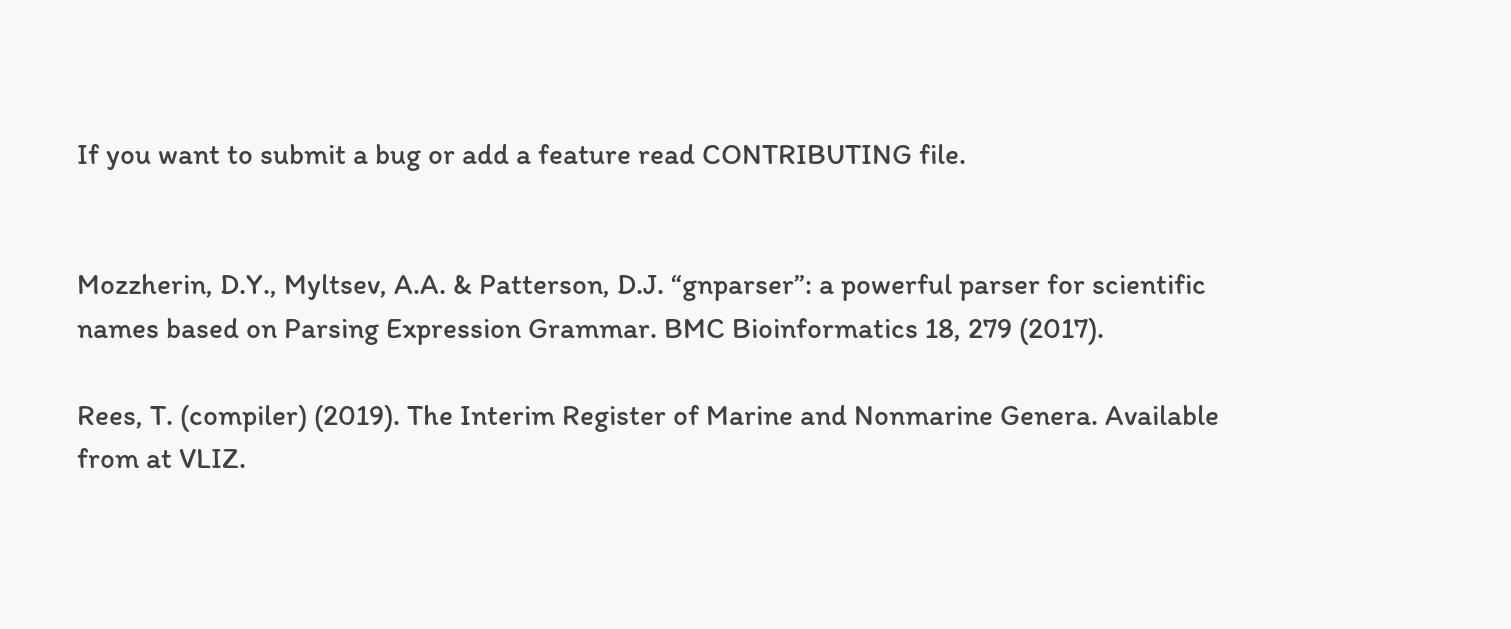If you want to submit a bug or add a feature read CONTRIBUTING file.


Mozzherin, D.Y., Myltsev, A.A. & Patterson, D.J. “gnparser”: a powerful parser for scientific names based on Parsing Expression Grammar. BMC Bioinformatics 18, 279 (2017).

Rees, T. (compiler) (2019). The Interim Register of Marine and Nonmarine Genera. Available from at VLIZ.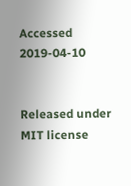Accessed 2019-04-10


Released under MIT license